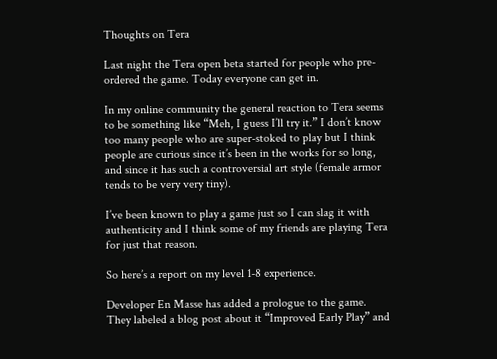Thoughts on Tera

Last night the Tera open beta started for people who pre-ordered the game. Today everyone can get in.

In my online community the general reaction to Tera seems to be something like “Meh, I guess I’ll try it.” I don’t know too many people who are super-stoked to play but I think people are curious since it’s been in the works for so long, and since it has such a controversial art style (female armor tends to be very very tiny).

I’ve been known to play a game just so I can slag it with authenticity and I think some of my friends are playing Tera for just that reason.

So here’s a report on my level 1-8 experience.

Developer En Masse has added a prologue to the game. They labeled a blog post about it “Improved Early Play” and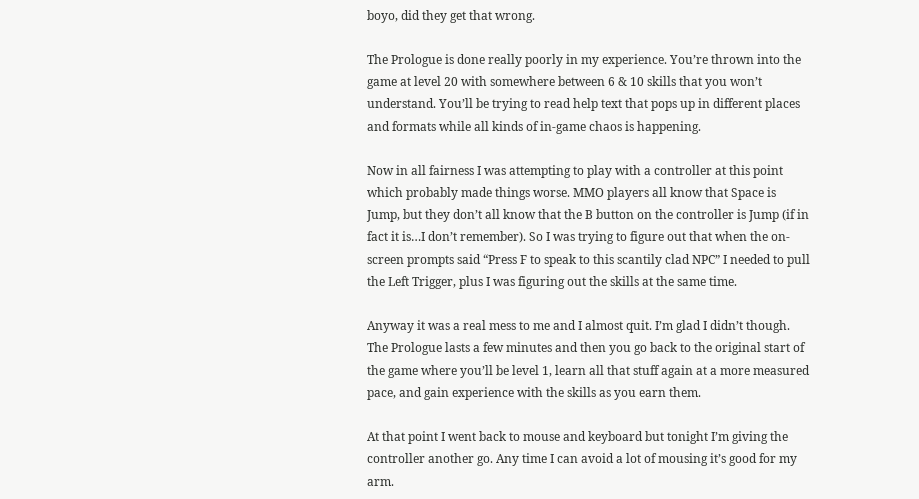boyo, did they get that wrong.

The Prologue is done really poorly in my experience. You’re thrown into the game at level 20 with somewhere between 6 & 10 skills that you won’t understand. You’ll be trying to read help text that pops up in different places and formats while all kinds of in-game chaos is happening.

Now in all fairness I was attempting to play with a controller at this point which probably made things worse. MMO players all know that Space is Jump, but they don’t all know that the B button on the controller is Jump (if in fact it is…I don’t remember). So I was trying to figure out that when the on-screen prompts said “Press F to speak to this scantily clad NPC” I needed to pull the Left Trigger, plus I was figuring out the skills at the same time.

Anyway it was a real mess to me and I almost quit. I’m glad I didn’t though. The Prologue lasts a few minutes and then you go back to the original start of the game where you’ll be level 1, learn all that stuff again at a more measured pace, and gain experience with the skills as you earn them.

At that point I went back to mouse and keyboard but tonight I’m giving the controller another go. Any time I can avoid a lot of mousing it’s good for my arm.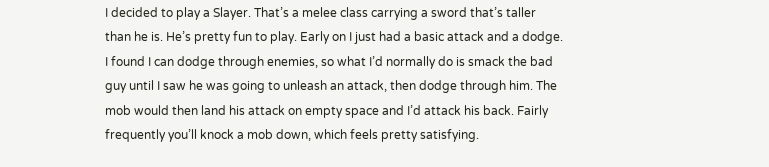I decided to play a Slayer. That’s a melee class carrying a sword that’s taller than he is. He’s pretty fun to play. Early on I just had a basic attack and a dodge. I found I can dodge through enemies, so what I’d normally do is smack the bad guy until I saw he was going to unleash an attack, then dodge through him. The mob would then land his attack on empty space and I’d attack his back. Fairly frequently you’ll knock a mob down, which feels pretty satisfying.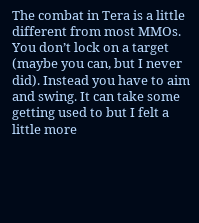The combat in Tera is a little different from most MMOs. You don’t lock on a target (maybe you can, but I never did). Instead you have to aim and swing. It can take some getting used to but I felt a little more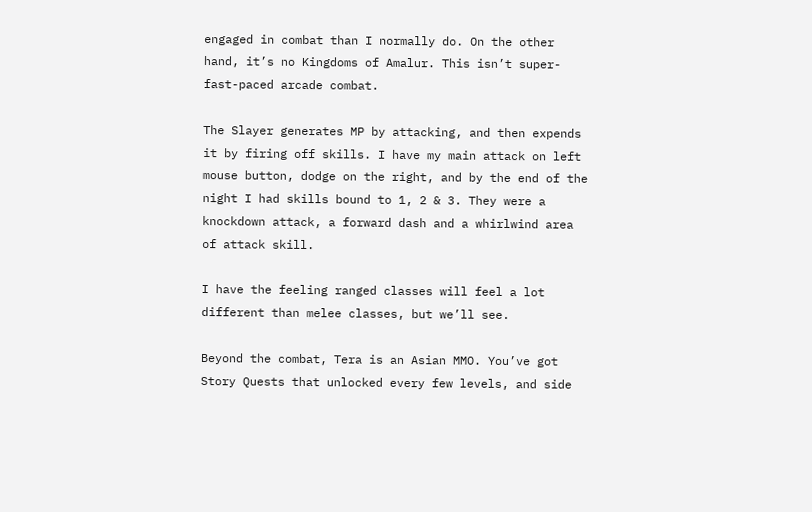engaged in combat than I normally do. On the other hand, it’s no Kingdoms of Amalur. This isn’t super-fast-paced arcade combat.

The Slayer generates MP by attacking, and then expends it by firing off skills. I have my main attack on left mouse button, dodge on the right, and by the end of the night I had skills bound to 1, 2 & 3. They were a knockdown attack, a forward dash and a whirlwind area of attack skill.

I have the feeling ranged classes will feel a lot different than melee classes, but we’ll see.

Beyond the combat, Tera is an Asian MMO. You’ve got Story Quests that unlocked every few levels, and side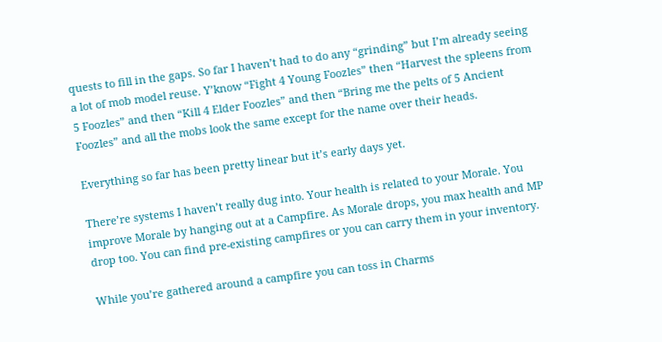quests to fill in the gaps. So far I haven’t had to do any “grinding” but I’m already seeing a lot of mob model reuse. Y’know “Fight 4 Young Foozles” then “Harvest the spleens from 5 Foozles” and then “Kill 4 Elder Foozles” and then “Bring me the pelts of 5 Ancient Foozles” and all the mobs look the same except for the name over their heads.

Everything so far has been pretty linear but it’s early days yet.

There’re systems I haven’t really dug into. Your health is related to your Morale. You improve Morale by hanging out at a Campfire. As Morale drops, you max health and MP drop too. You can find pre-existing campfires or you can carry them in your inventory.

While you’re gathered around a campfire you can toss in Charms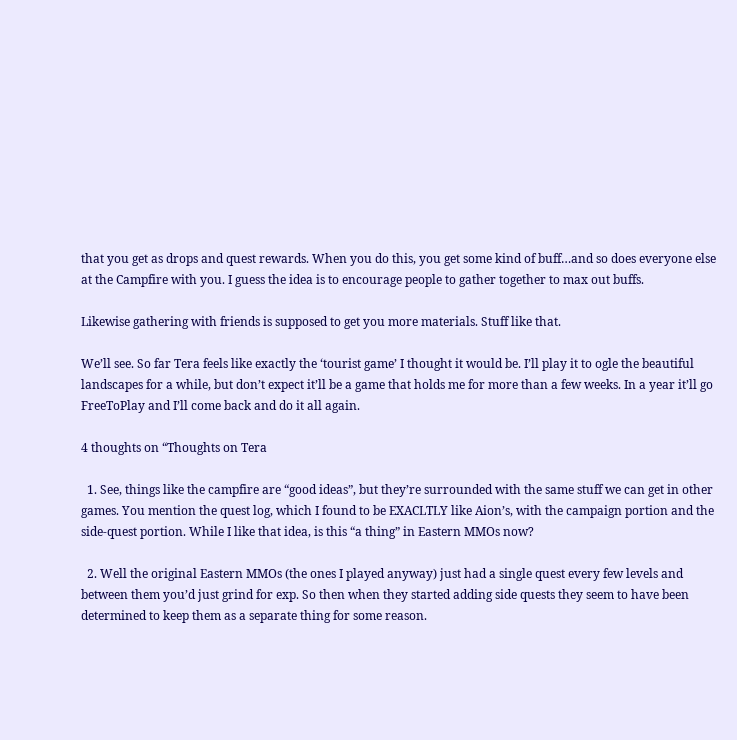that you get as drops and quest rewards. When you do this, you get some kind of buff…and so does everyone else at the Campfire with you. I guess the idea is to encourage people to gather together to max out buffs.

Likewise gathering with friends is supposed to get you more materials. Stuff like that.

We’ll see. So far Tera feels like exactly the ‘tourist game’ I thought it would be. I’ll play it to ogle the beautiful landscapes for a while, but don’t expect it’ll be a game that holds me for more than a few weeks. In a year it’ll go FreeToPlay and I’ll come back and do it all again.

4 thoughts on “Thoughts on Tera

  1. See, things like the campfire are “good ideas”, but they’re surrounded with the same stuff we can get in other games. You mention the quest log, which I found to be EXACLTLY like Aion’s, with the campaign portion and the side-quest portion. While I like that idea, is this “a thing” in Eastern MMOs now?

  2. Well the original Eastern MMOs (the ones I played anyway) just had a single quest every few levels and between them you’d just grind for exp. So then when they started adding side quests they seem to have been determined to keep them as a separate thing for some reason.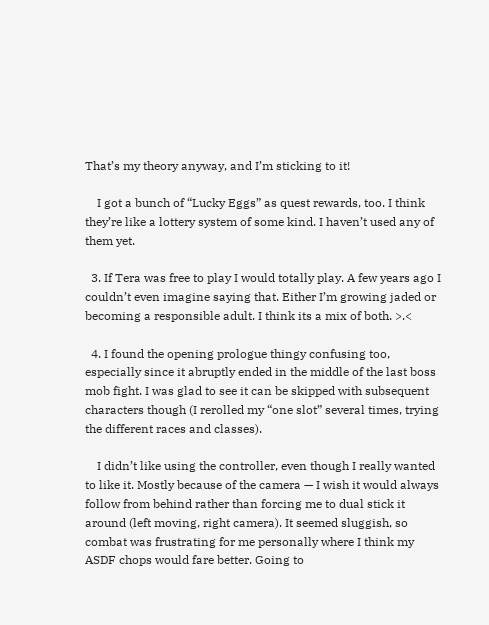That’s my theory anyway, and I’m sticking to it!

    I got a bunch of “Lucky Eggs” as quest rewards, too. I think they’re like a lottery system of some kind. I haven’t used any of them yet.

  3. If Tera was free to play I would totally play. A few years ago I couldn’t even imagine saying that. Either I’m growing jaded or becoming a responsible adult. I think its a mix of both. >.<

  4. I found the opening prologue thingy confusing too, especially since it abruptly ended in the middle of the last boss mob fight. I was glad to see it can be skipped with subsequent characters though (I rerolled my “one slot” several times, trying the different races and classes).

    I didn’t like using the controller, even though I really wanted to like it. Mostly because of the camera — I wish it would always follow from behind rather than forcing me to dual stick it around (left moving, right camera). It seemed sluggish, so combat was frustrating for me personally where I think my ASDF chops would fare better. Going to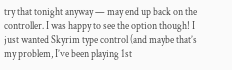try that tonight anyway — may end up back on the controller. I was happy to see the option though! I just wanted Skyrim type control (and maybe that’s my problem, I’ve been playing 1st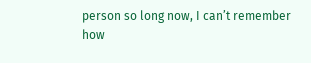person so long now, I can’t remember how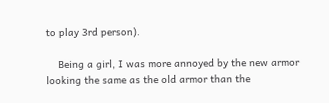to play 3rd person).

    Being a girl, I was more annoyed by the new armor looking the same as the old armor than the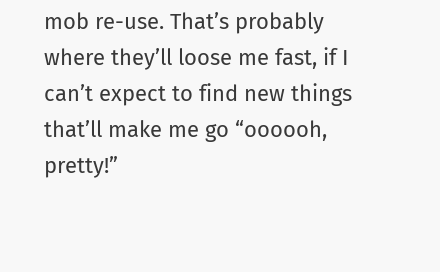mob re-use. That’s probably where they’ll loose me fast, if I can’t expect to find new things that’ll make me go “oooooh, pretty!”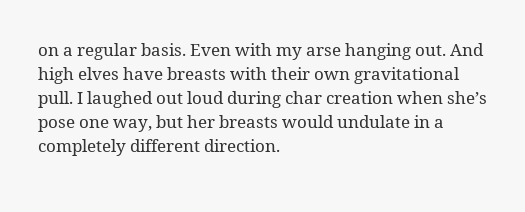on a regular basis. Even with my arse hanging out. And high elves have breasts with their own gravitational pull. I laughed out loud during char creation when she’s pose one way, but her breasts would undulate in a completely different direction.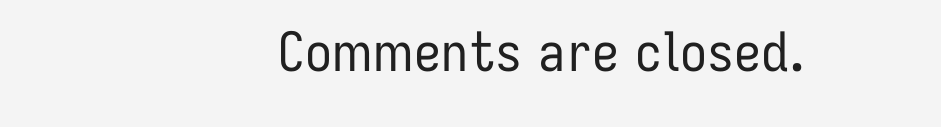Comments are closed.